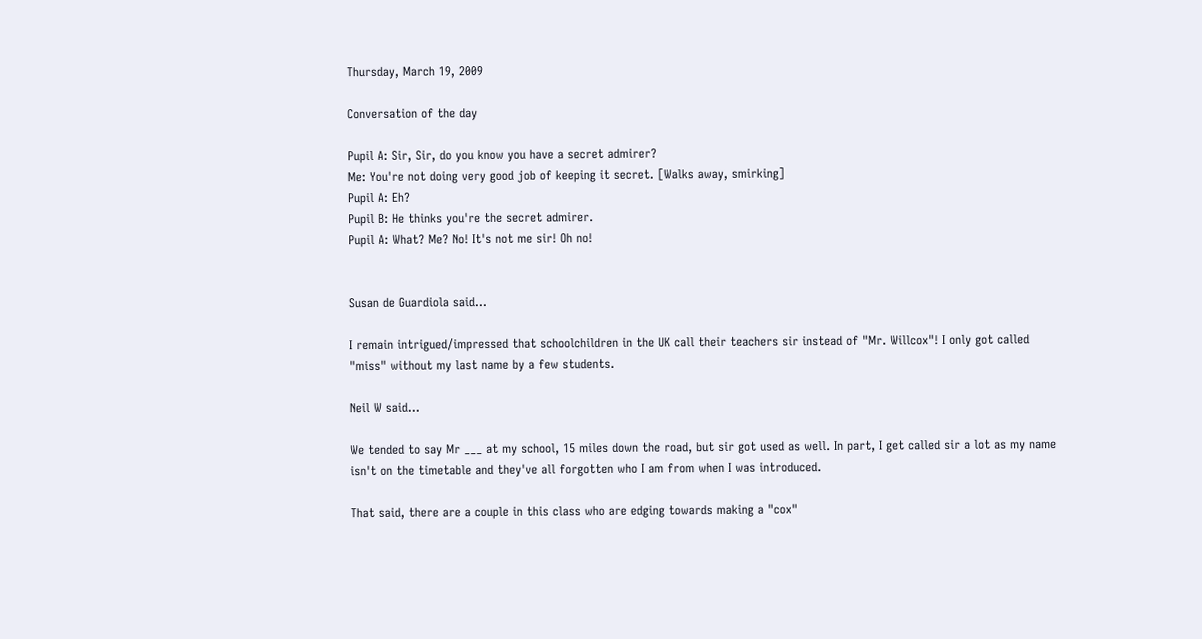Thursday, March 19, 2009

Conversation of the day

Pupil A: Sir, Sir, do you know you have a secret admirer?
Me: You're not doing very good job of keeping it secret. [Walks away, smirking]
Pupil A: Eh?
Pupil B: He thinks you're the secret admirer.
Pupil A: What? Me? No! It's not me sir! Oh no!


Susan de Guardiola said...

I remain intrigued/impressed that schoolchildren in the UK call their teachers sir instead of "Mr. Willcox"! I only got called "miss" without my last name by a few students.

Neil W said...

We tended to say Mr ___ at my school, 15 miles down the road, but sir got used as well. In part, I get called sir a lot as my name isn't on the timetable and they've all forgotten who I am from when I was introduced.

That said, there are a couple in this class who are edging towards making a "cox"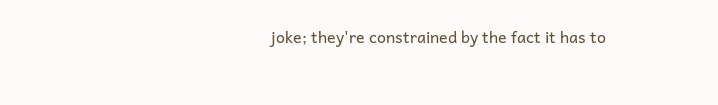joke; they're constrained by the fact it has to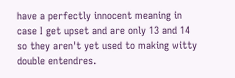have a perfectly innocent meaning in case I get upset and are only 13 and 14 so they aren't yet used to making witty double entendres.